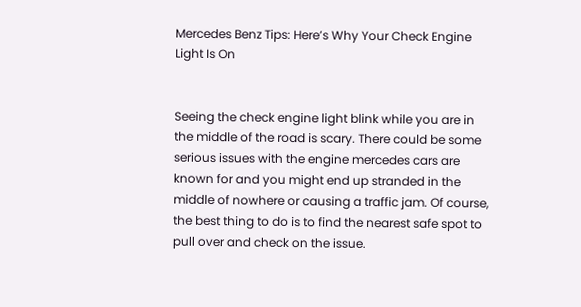Mercedes Benz Tips: Here’s Why Your Check Engine Light Is On


Seeing the check engine light blink while you are in the middle of the road is scary. There could be some serious issues with the engine mercedes cars are known for and you might end up stranded in the middle of nowhere or causing a traffic jam. Of course, the best thing to do is to find the nearest safe spot to pull over and check on the issue.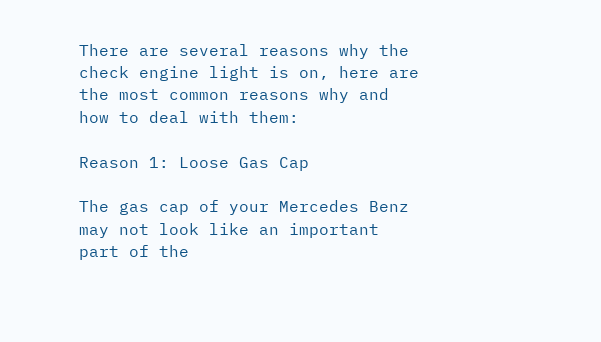There are several reasons why the check engine light is on, here are the most common reasons why and how to deal with them:

Reason 1: Loose Gas Cap

The gas cap of your Mercedes Benz may not look like an important part of the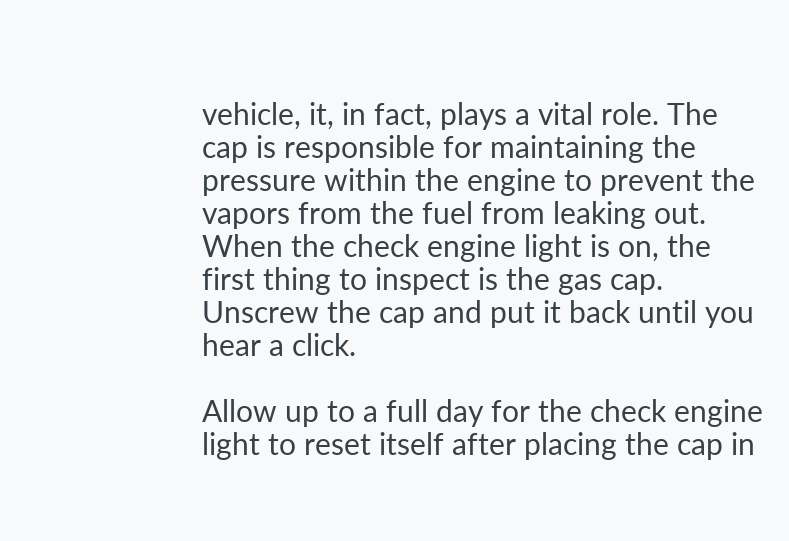vehicle, it, in fact, plays a vital role. The cap is responsible for maintaining the pressure within the engine to prevent the vapors from the fuel from leaking out. When the check engine light is on, the first thing to inspect is the gas cap. Unscrew the cap and put it back until you hear a click.

Allow up to a full day for the check engine light to reset itself after placing the cap in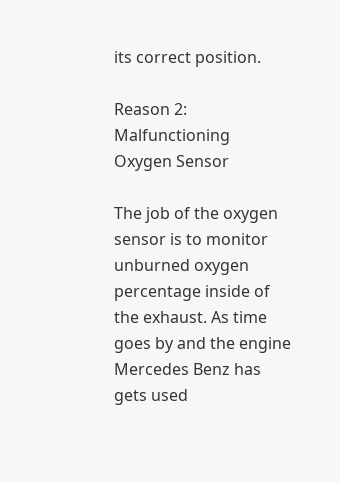its correct position.

Reason 2: Malfunctioning Oxygen Sensor

The job of the oxygen sensor is to monitor unburned oxygen percentage inside of the exhaust. As time goes by and the engine Mercedes Benz has gets used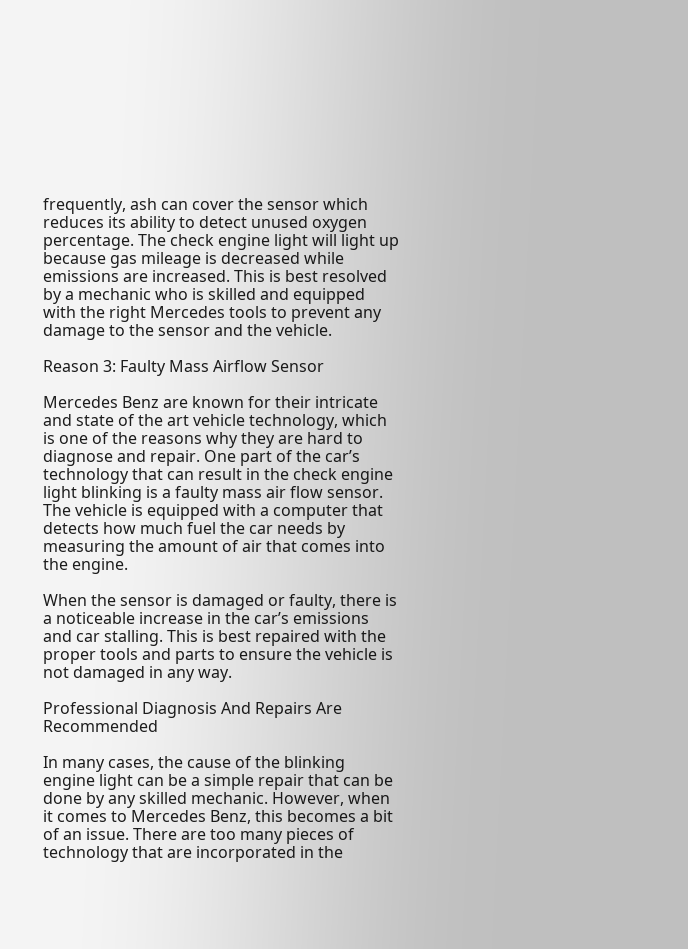frequently, ash can cover the sensor which reduces its ability to detect unused oxygen percentage. The check engine light will light up because gas mileage is decreased while emissions are increased. This is best resolved by a mechanic who is skilled and equipped with the right Mercedes tools to prevent any damage to the sensor and the vehicle.

Reason 3: Faulty Mass Airflow Sensor

Mercedes Benz are known for their intricate and state of the art vehicle technology, which is one of the reasons why they are hard to diagnose and repair. One part of the car’s technology that can result in the check engine light blinking is a faulty mass air flow sensor. The vehicle is equipped with a computer that detects how much fuel the car needs by measuring the amount of air that comes into the engine.

When the sensor is damaged or faulty, there is a noticeable increase in the car’s emissions and car stalling. This is best repaired with the proper tools and parts to ensure the vehicle is not damaged in any way.

Professional Diagnosis And Repairs Are Recommended

In many cases, the cause of the blinking engine light can be a simple repair that can be done by any skilled mechanic. However, when it comes to Mercedes Benz, this becomes a bit of an issue. There are too many pieces of technology that are incorporated in the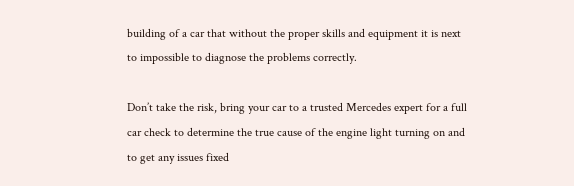building of a car that without the proper skills and equipment it is next to impossible to diagnose the problems correctly.

Don’t take the risk, bring your car to a trusted Mercedes expert for a full car check to determine the true cause of the engine light turning on and to get any issues fixed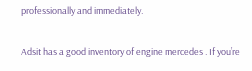professionally and immediately.

Adsit has a good inventory of engine mercedes . If you’re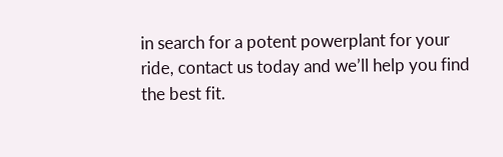in search for a potent powerplant for your ride, contact us today and we’ll help you find the best fit.